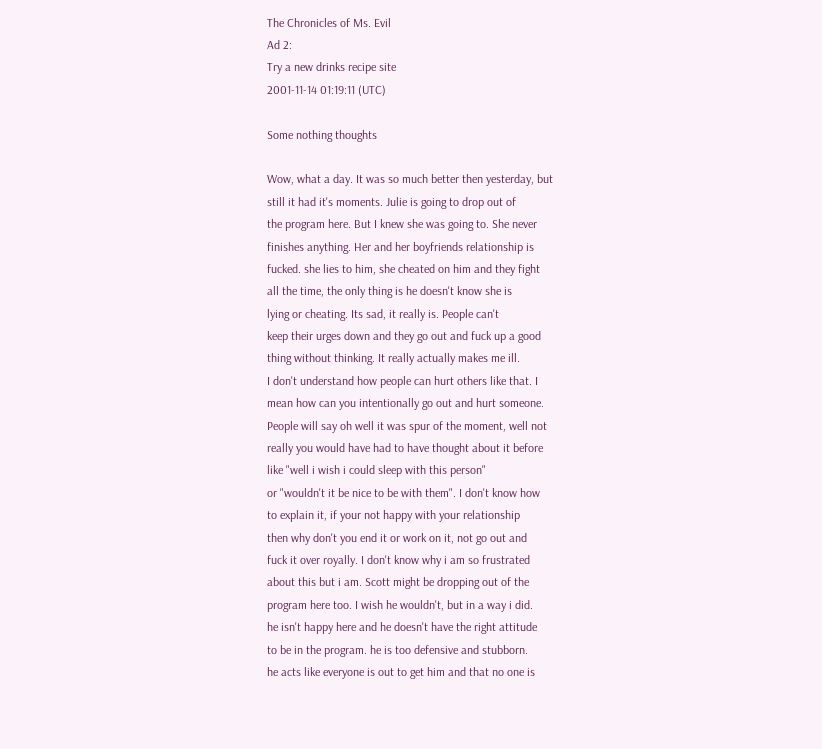The Chronicles of Ms. Evil
Ad 2:
Try a new drinks recipe site
2001-11-14 01:19:11 (UTC)

Some nothing thoughts

Wow, what a day. It was so much better then yesterday, but
still it had it's moments. Julie is going to drop out of
the program here. But I knew she was going to. She never
finishes anything. Her and her boyfriends relationship is
fucked. she lies to him, she cheated on him and they fight
all the time, the only thing is he doesn't know she is
lying or cheating. Its sad, it really is. People can't
keep their urges down and they go out and fuck up a good
thing without thinking. It really actually makes me ill.
I don't understand how people can hurt others like that. I
mean how can you intentionally go out and hurt someone.
People will say oh well it was spur of the moment, well not
really you would have had to have thought about it before
like "well i wish i could sleep with this person"
or "wouldn't it be nice to be with them". I don't know how
to explain it, if your not happy with your relationship
then why don't you end it or work on it, not go out and
fuck it over royally. I don't know why i am so frustrated
about this but i am. Scott might be dropping out of the
program here too. I wish he wouldn't, but in a way i did.
he isn't happy here and he doesn't have the right attitude
to be in the program. he is too defensive and stubborn.
he acts like everyone is out to get him and that no one is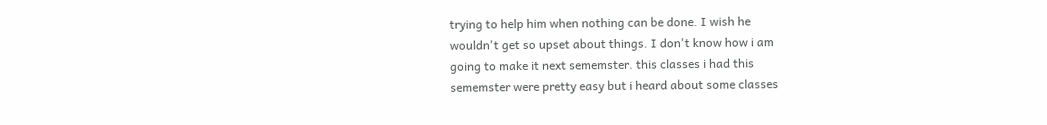trying to help him when nothing can be done. I wish he
wouldn't get so upset about things. I don't know how i am
going to make it next sememster. this classes i had this
sememster were pretty easy but i heard about some classes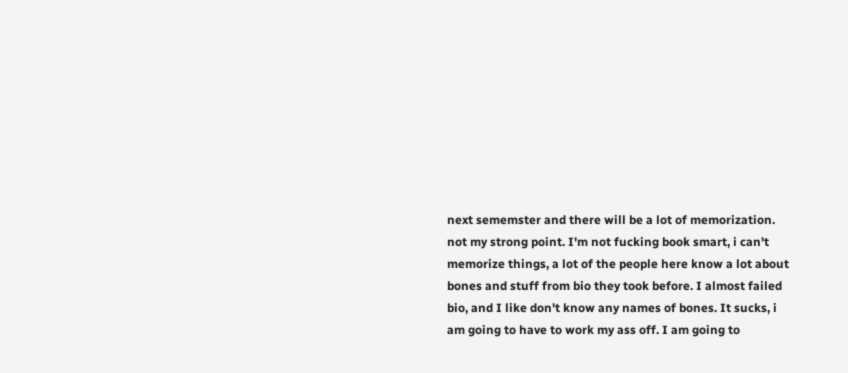next sememster and there will be a lot of memorization.
not my strong point. I'm not fucking book smart, i can't
memorize things, a lot of the people here know a lot about
bones and stuff from bio they took before. I almost failed
bio, and I like don't know any names of bones. It sucks, i
am going to have to work my ass off. I am going to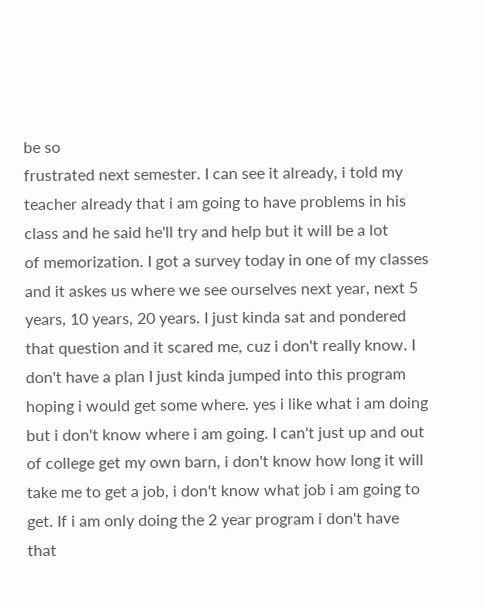be so
frustrated next semester. I can see it already, i told my
teacher already that i am going to have problems in his
class and he said he'll try and help but it will be a lot
of memorization. I got a survey today in one of my classes
and it askes us where we see ourselves next year, next 5
years, 10 years, 20 years. I just kinda sat and pondered
that question and it scared me, cuz i don't really know. I
don't have a plan I just kinda jumped into this program
hoping i would get some where. yes i like what i am doing
but i don't know where i am going. I can't just up and out
of college get my own barn, i don't know how long it will
take me to get a job, i don't know what job i am going to
get. If i am only doing the 2 year program i don't have
that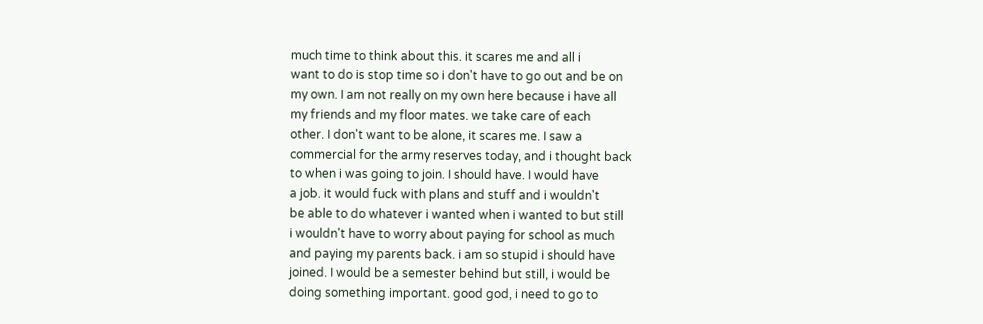much time to think about this. it scares me and all i
want to do is stop time so i don't have to go out and be on
my own. I am not really on my own here because i have all
my friends and my floor mates. we take care of each
other. I don't want to be alone, it scares me. I saw a
commercial for the army reserves today, and i thought back
to when i was going to join. I should have. I would have
a job. it would fuck with plans and stuff and i wouldn't
be able to do whatever i wanted when i wanted to but still
i wouldn't have to worry about paying for school as much
and paying my parents back. i am so stupid i should have
joined. I would be a semester behind but still, i would be
doing something important. good god, i need to go to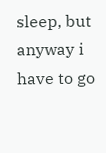sleep, but anyway i have to go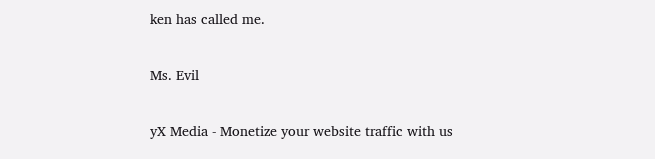ken has called me.

Ms. Evil

yX Media - Monetize your website traffic with us